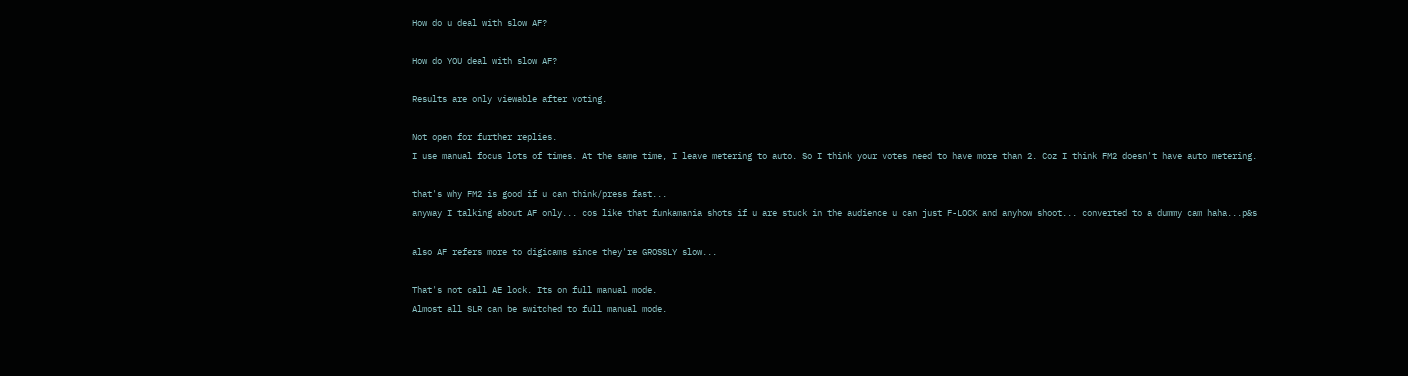How do u deal with slow AF?

How do YOU deal with slow AF?

Results are only viewable after voting.

Not open for further replies.
I use manual focus lots of times. At the same time, I leave metering to auto. So I think your votes need to have more than 2. Coz I think FM2 doesn't have auto metering.

that's why FM2 is good if u can think/press fast...
anyway I talking about AF only... cos like that funkamania shots if u are stuck in the audience u can just F-LOCK and anyhow shoot... converted to a dummy cam haha...p&s

also AF refers more to digicams since they're GROSSLY slow...

That's not call AE lock. Its on full manual mode.
Almost all SLR can be switched to full manual mode.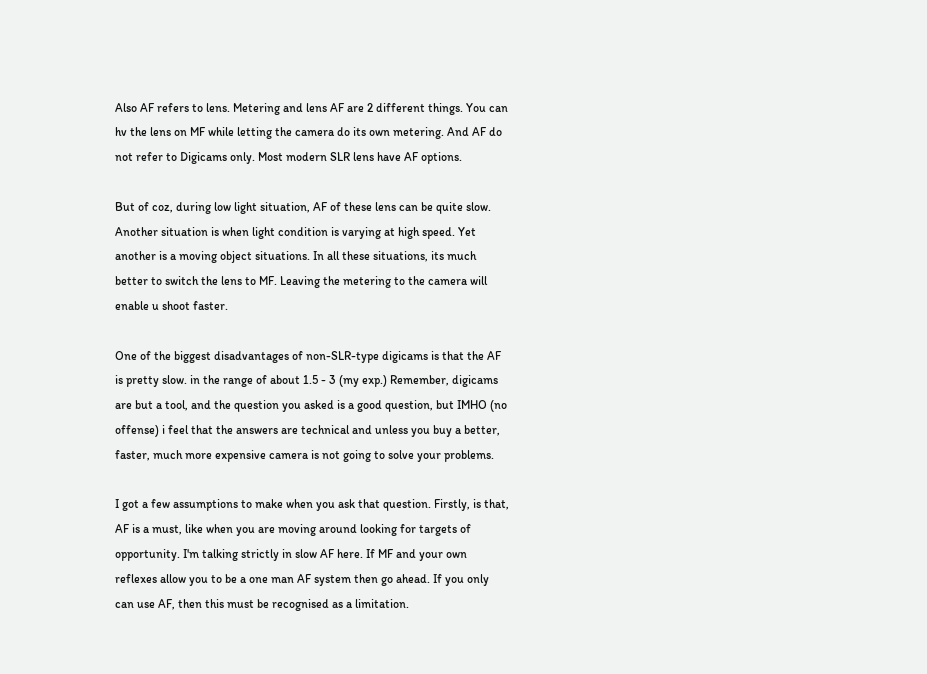Also AF refers to lens. Metering and lens AF are 2 different things. You can hv the lens on MF while letting the camera do its own metering. And AF do not refer to Digicams only. Most modern SLR lens have AF options.

But of coz, during low light situation, AF of these lens can be quite slow. Another situation is when light condition is varying at high speed. Yet another is a moving object situations. In all these situations, its much better to switch the lens to MF. Leaving the metering to the camera will enable u shoot faster.

One of the biggest disadvantages of non-SLR-type digicams is that the AF is pretty slow. in the range of about 1.5 - 3 (my exp.) Remember, digicams are but a tool, and the question you asked is a good question, but IMHO (no offense) i feel that the answers are technical and unless you buy a better, faster, much more expensive camera is not going to solve your problems.

I got a few assumptions to make when you ask that question. Firstly, is that, AF is a must, like when you are moving around looking for targets of opportunity. I'm talking strictly in slow AF here. If MF and your own reflexes allow you to be a one man AF system then go ahead. If you only can use AF, then this must be recognised as a limitation.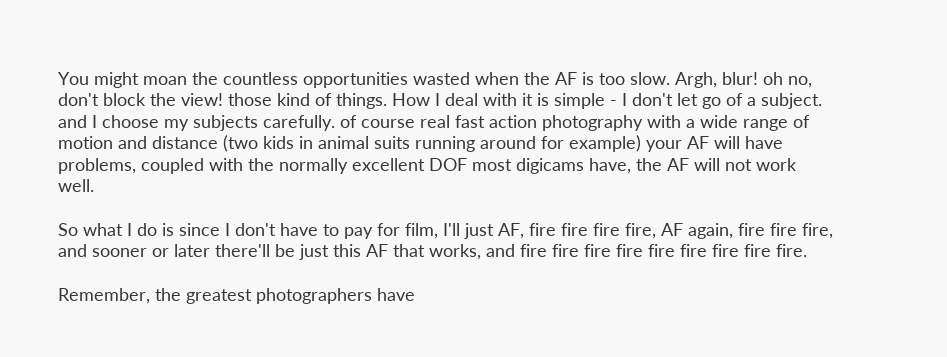You might moan the countless opportunities wasted when the AF is too slow. Argh, blur! oh no, don't block the view! those kind of things. How I deal with it is simple - I don't let go of a subject. and I choose my subjects carefully. of course real fast action photography with a wide range of motion and distance (two kids in animal suits running around for example) your AF will have problems, coupled with the normally excellent DOF most digicams have, the AF will not work well.

So what I do is since I don't have to pay for film, I'll just AF, fire fire fire fire, AF again, fire fire fire, and sooner or later there'll be just this AF that works, and fire fire fire fire fire fire fire fire fire.

Remember, the greatest photographers have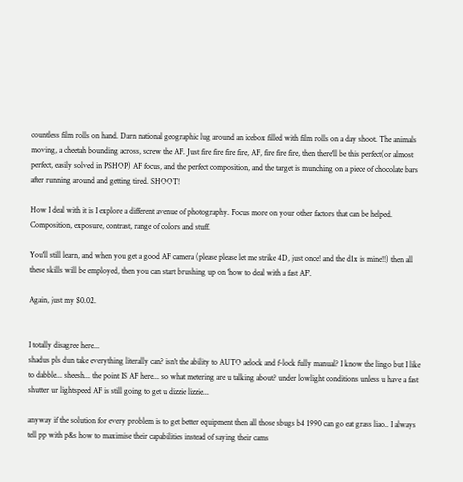countless film rolls on hand. Darn national geographic lug around an icebox filled with film rolls on a day shoot. The animals moving, a cheetah bounding across, screw the AF. Just fire fire fire fire, AF, fire fire fire, then there'll be this perfect(or almost perfect, easily solved in PSHOP) AF focus, and the perfect composition, and the target is munching on a piece of chocolate bars after running around and getting tired. SHOOT!

How I deal with it is I explore a different avenue of photography. Focus more on your other factors that can be helped. Composition, exposure, contrast, range of colors and stuff.

You'll still learn, and when you get a good AF camera (please please let me strike 4D, just once! and the d1x is mine!!) then all these skills will be employed, then you can start brushing up on 'how to deal with a fast AF'.

Again, just my $0.02.


I totally disagree here...
shadus pls dun take everything literally can? isn't the ability to AUTO aelock and f-lock fully manual? I know the lingo but I like to dabble... sheesh... the point IS AF here... so what metering are u talking about? under lowlight conditions unless u have a fast shutter ur lightspeed AF is still going to get u dizzie lizzie...

anyway if the solution for every problem is to get better equipment then all those sbugs b4 1990 can go eat grass liao.. I always tell pp with p&s how to maximise their capabilities instead of saying their cams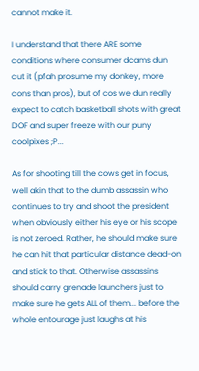cannot make it.

I understand that there ARE some conditions where consumer dcams dun cut it (pfah prosume my donkey, more cons than pros), but of cos we dun really expect to catch basketball shots with great DOF and super freeze with our puny coolpixes ;P...

As for shooting till the cows get in focus, well akin that to the dumb assassin who continues to try and shoot the president when obviously either his eye or his scope is not zeroed. Rather, he should make sure he can hit that particular distance dead-on and stick to that. Otherwise assassins should carry grenade launchers just to make sure he gets ALL of them... before the whole entourage just laughs at his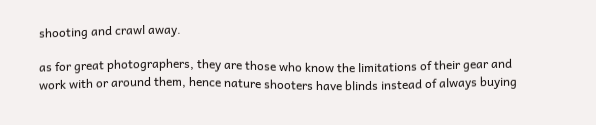shooting and crawl away.

as for great photographers, they are those who know the limitations of their gear and work with or around them, hence nature shooters have blinds instead of always buying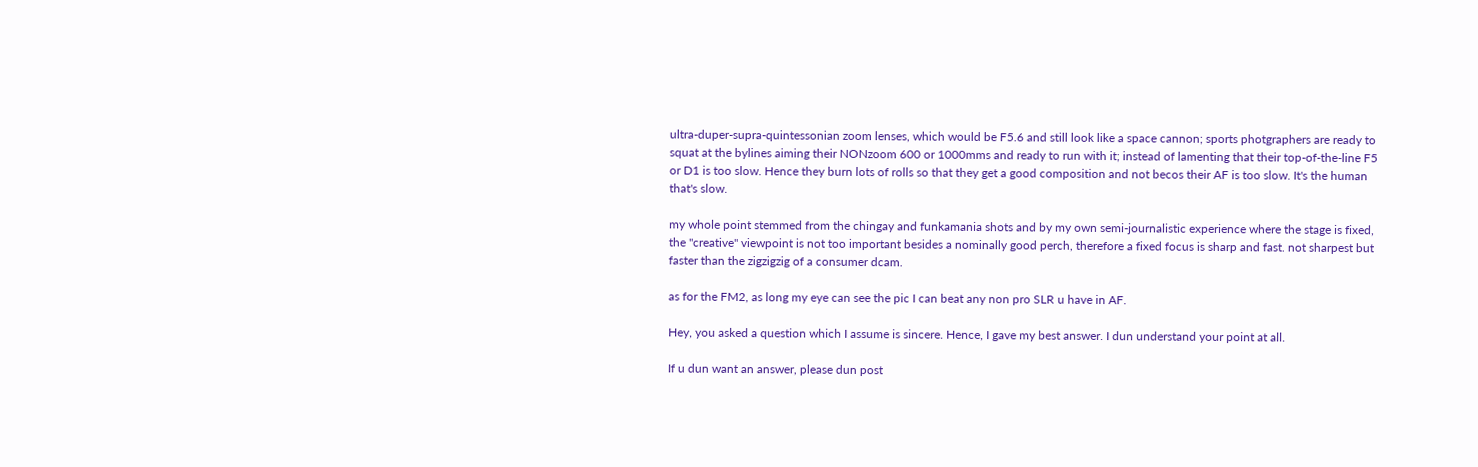ultra-duper-supra-quintessonian zoom lenses, which would be F5.6 and still look like a space cannon; sports photgraphers are ready to squat at the bylines aiming their NONzoom 600 or 1000mms and ready to run with it; instead of lamenting that their top-of-the-line F5 or D1 is too slow. Hence they burn lots of rolls so that they get a good composition and not becos their AF is too slow. It's the human that's slow.

my whole point stemmed from the chingay and funkamania shots and by my own semi-journalistic experience where the stage is fixed, the "creative" viewpoint is not too important besides a nominally good perch, therefore a fixed focus is sharp and fast. not sharpest but faster than the zigzigzig of a consumer dcam.

as for the FM2, as long my eye can see the pic I can beat any non pro SLR u have in AF.

Hey, you asked a question which I assume is sincere. Hence, I gave my best answer. I dun understand your point at all.

If u dun want an answer, please dun post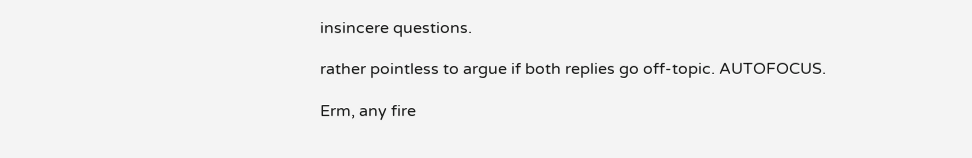insincere questions.

rather pointless to argue if both replies go off-topic. AUTOFOCUS.

Erm, any fire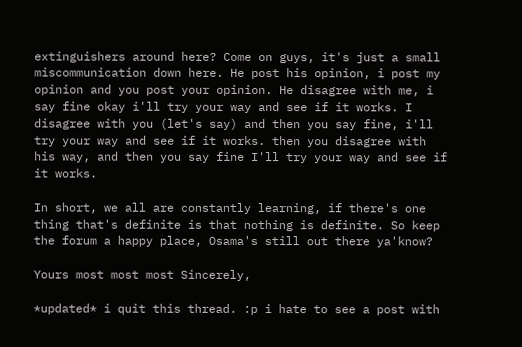extinguishers around here? Come on guys, it's just a small miscommunication down here. He post his opinion, i post my opinion and you post your opinion. He disagree with me, i say fine okay i'll try your way and see if it works. I disagree with you (let's say) and then you say fine, i'll try your way and see if it works. then you disagree with his way, and then you say fine I'll try your way and see if it works.

In short, we all are constantly learning, if there's one thing that's definite is that nothing is definite. So keep the forum a happy place, Osama's still out there ya'know?

Yours most most most Sincerely,

*updated* i quit this thread. :p i hate to see a post with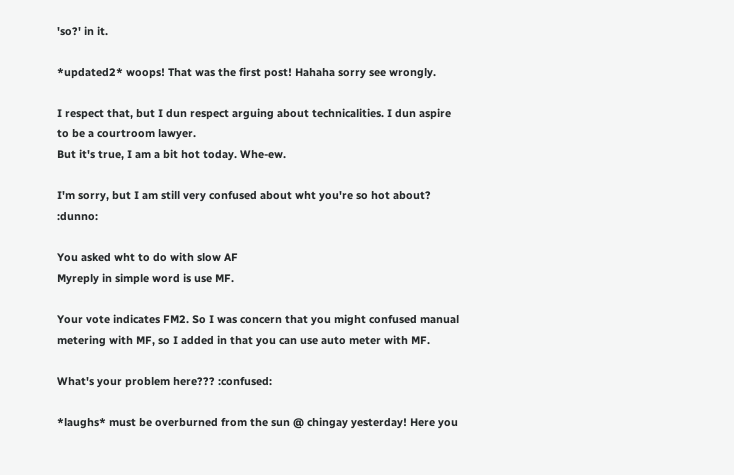'so?' in it.

*updated2* woops! That was the first post! Hahaha sorry see wrongly.

I respect that, but I dun respect arguing about technicalities. I dun aspire to be a courtroom lawyer.
But it's true, I am a bit hot today. Whe-ew.

I'm sorry, but I am still very confused about wht you're so hot about? :dunno:

You asked wht to do with slow AF
Myreply in simple word is use MF.

Your vote indicates FM2. So I was concern that you might confused manual metering with MF, so I added in that you can use auto meter with MF.

What's your problem here??? :confused:

*laughs* must be overburned from the sun @ chingay yesterday! Here you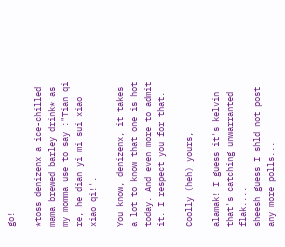go!

*toss denizenx a ice-chilled mama brewed barley drink* as my momma use to say :"Tian qi re, he dian yi mi sui xiao xiao qi!'.

You know, denizenx, it takes a lot to know that one is hot today. And even more to admit it. I respect you for that.

Coolly (heh) yours,

alamak! I guess it's kelvin that's catching unwarranted flak....
sheesh guess I shld not post any more polls...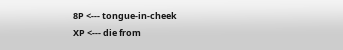8P <--- tongue-in-cheek
XP <--- die from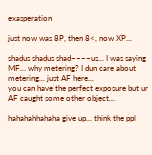exasperation

just now was 8P, then 8<, now XP...

shadus shadus shad~~~~us... I was saying MF... why metering? I dun care about metering... just AF here...
you can have the perfect exposure but ur AF caught some other object...

hahahahhahaha give up... think the ppl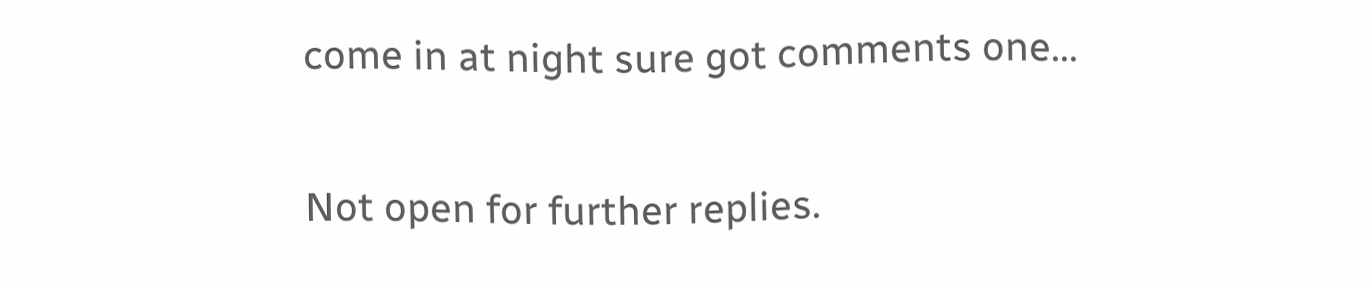come in at night sure got comments one...

Not open for further replies.